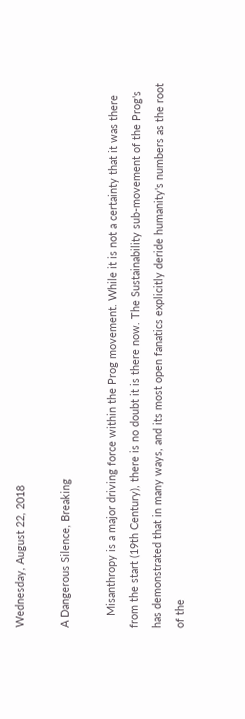Wednesday, August 22, 2018

A Dangerous Silence, Breaking

    Misanthropy is a major driving force within the Prog movement. While it is not a certainty that it was there from the start (19th Century), there is no doubt it is there now. The Sustainability sub-movement of the Prog's has demonstrated that in many ways, and its most open fanatics explicitly deride humanity's numbers as the root of the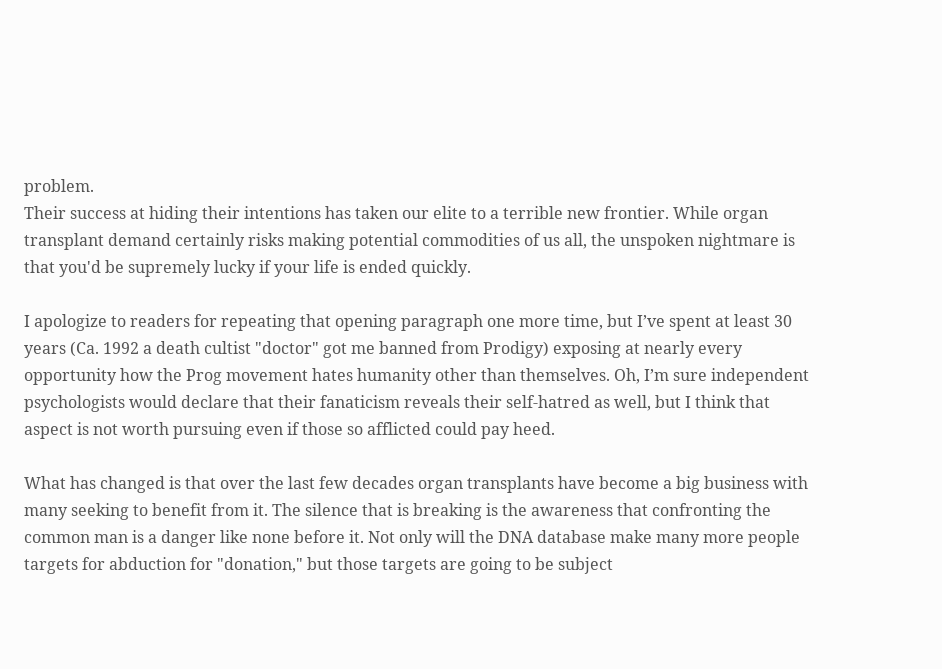problem.
Their success at hiding their intentions has taken our elite to a terrible new frontier. While organ transplant demand certainly risks making potential commodities of us all, the unspoken nightmare is that you'd be supremely lucky if your life is ended quickly.

I apologize to readers for repeating that opening paragraph one more time, but I’ve spent at least 30 years (Ca. 1992 a death cultist "doctor" got me banned from Prodigy) exposing at nearly every opportunity how the Prog movement hates humanity other than themselves. Oh, I’m sure independent psychologists would declare that their fanaticism reveals their self-hatred as well, but I think that aspect is not worth pursuing even if those so afflicted could pay heed.

What has changed is that over the last few decades organ transplants have become a big business with many seeking to benefit from it. The silence that is breaking is the awareness that confronting the common man is a danger like none before it. Not only will the DNA database make many more people targets for abduction for "donation," but those targets are going to be subject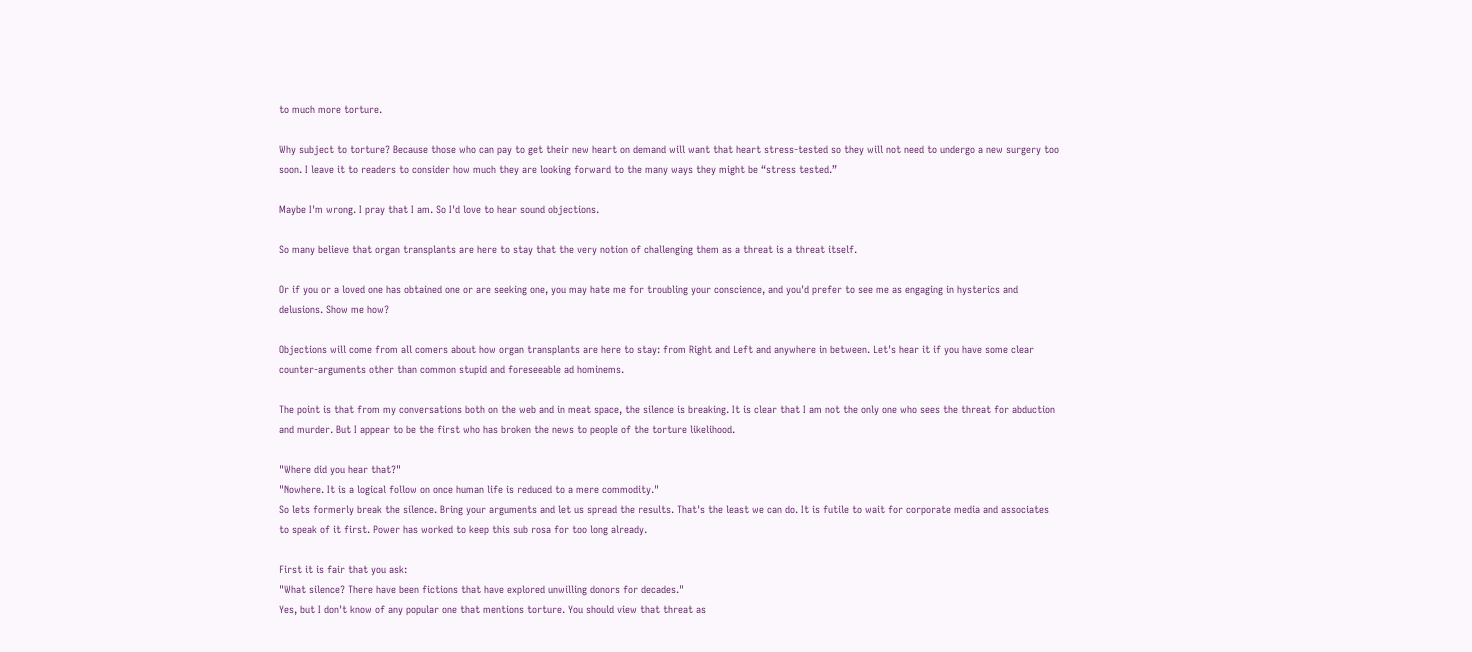to much more torture.

Why subject to torture? Because those who can pay to get their new heart on demand will want that heart stress-tested so they will not need to undergo a new surgery too soon. I leave it to readers to consider how much they are looking forward to the many ways they might be “stress tested.”

Maybe I'm wrong. I pray that I am. So I'd love to hear sound objections.

So many believe that organ transplants are here to stay that the very notion of challenging them as a threat is a threat itself.

Or if you or a loved one has obtained one or are seeking one, you may hate me for troubling your conscience, and you'd prefer to see me as engaging in hysterics and delusions. Show me how?

Objections will come from all comers about how organ transplants are here to stay: from Right and Left and anywhere in between. Let's hear it if you have some clear counter-arguments other than common stupid and foreseeable ad hominems.

The point is that from my conversations both on the web and in meat space, the silence is breaking. It is clear that I am not the only one who sees the threat for abduction and murder. But I appear to be the first who has broken the news to people of the torture likelihood.

"Where did you hear that?"
"Nowhere. It is a logical follow on once human life is reduced to a mere commodity."
So lets formerly break the silence. Bring your arguments and let us spread the results. That's the least we can do. It is futile to wait for corporate media and associates to speak of it first. Power has worked to keep this sub rosa for too long already.

First it is fair that you ask:
"What silence? There have been fictions that have explored unwilling donors for decades."
Yes, but I don't know of any popular one that mentions torture. You should view that threat as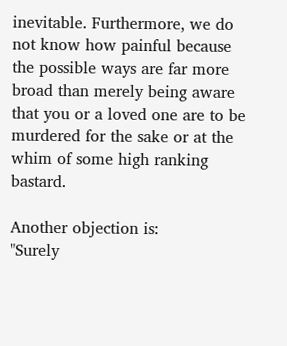inevitable. Furthermore, we do not know how painful because the possible ways are far more broad than merely being aware that you or a loved one are to be murdered for the sake or at the whim of some high ranking bastard.

Another objection is:
"Surely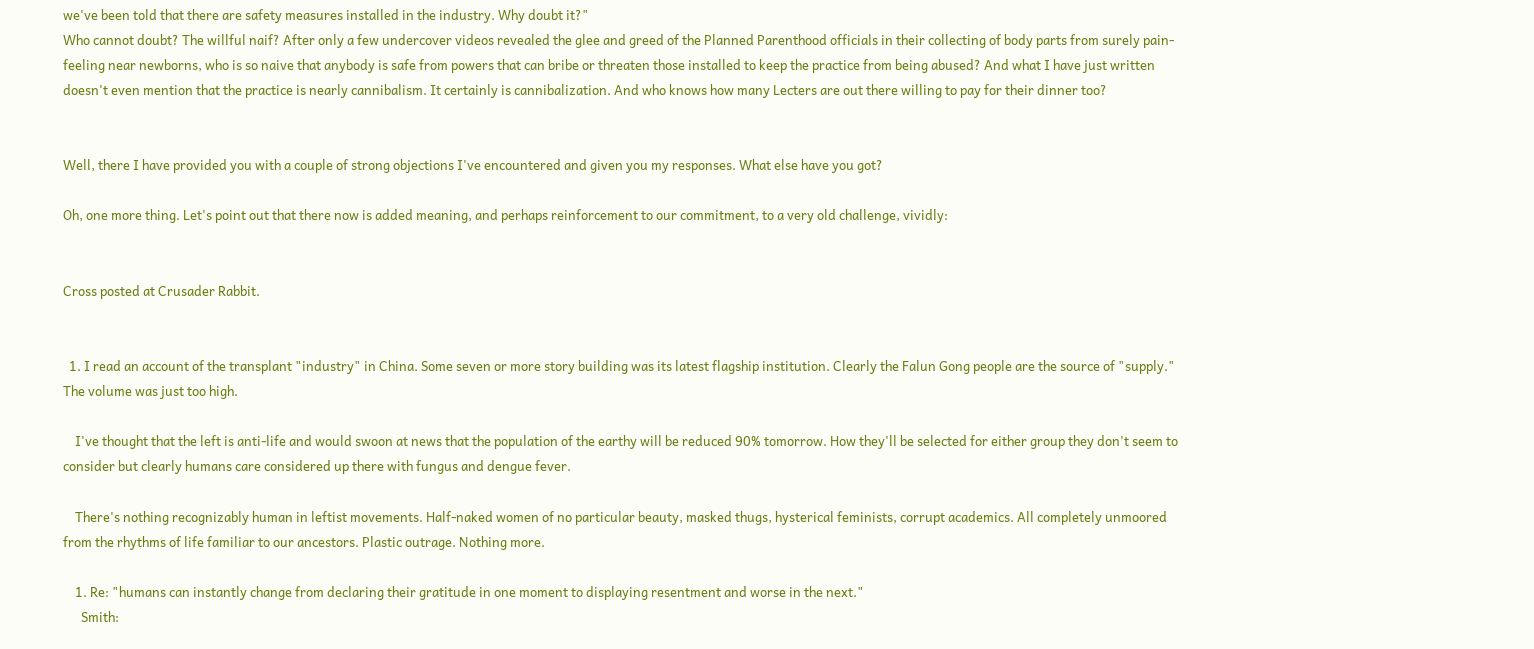we've been told that there are safety measures installed in the industry. Why doubt it?"
Who cannot doubt? The willful naif? After only a few undercover videos revealed the glee and greed of the Planned Parenthood officials in their collecting of body parts from surely pain-feeling near newborns, who is so naive that anybody is safe from powers that can bribe or threaten those installed to keep the practice from being abused? And what I have just written doesn't even mention that the practice is nearly cannibalism. It certainly is cannibalization. And who knows how many Lecters are out there willing to pay for their dinner too?


Well, there I have provided you with a couple of strong objections I've encountered and given you my responses. What else have you got?

Oh, one more thing. Let's point out that there now is added meaning, and perhaps reinforcement to our commitment, to a very old challenge, vividly:


Cross posted at Crusader Rabbit.


  1. I read an account of the transplant "industry" in China. Some seven or more story building was its latest flagship institution. Clearly the Falun Gong people are the source of "supply." The volume was just too high.

    I've thought that the left is anti-life and would swoon at news that the population of the earthy will be reduced 90% tomorrow. How they'll be selected for either group they don't seem to consider but clearly humans care considered up there with fungus and dengue fever.

    There's nothing recognizably human in leftist movements. Half-naked women of no particular beauty, masked thugs, hysterical feminists, corrupt academics. All completely unmoored from the rhythms of life familiar to our ancestors. Plastic outrage. Nothing more.

    1. Re: "humans can instantly change from declaring their gratitude in one moment to displaying resentment and worse in the next."
      Smith: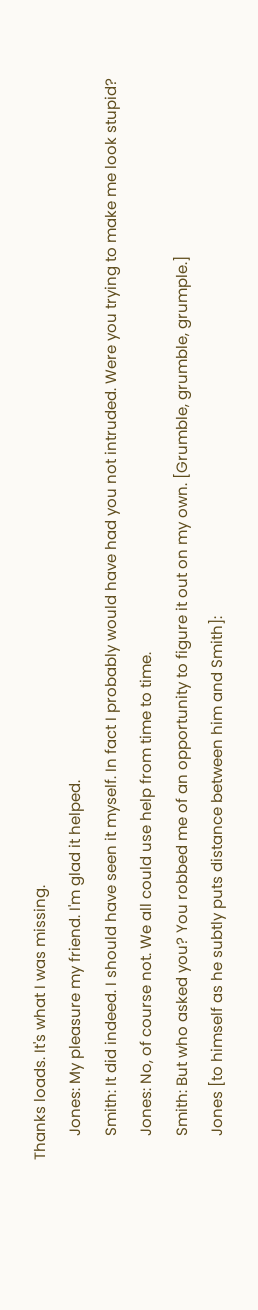Thanks loads. It's what I was missing.
      Jones: My pleasure my friend. I'm glad it helped.
      Smith: It did indeed. I should have seen it myself. In fact I probably would have had you not intruded. Were you trying to make me look stupid?
      Jones: No, of course not. We all could use help from time to time.
      Smith: But who asked you? You robbed me of an opportunity to figure it out on my own. [Grumble, grumble, grumple.]
      Jones [to himself as he subtly puts distance between him and Smith]: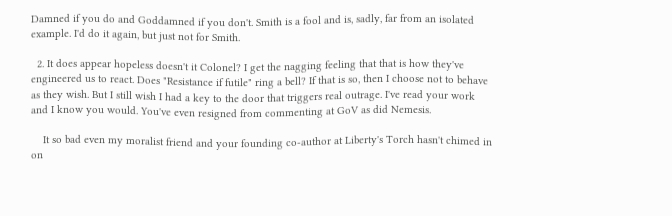Damned if you do and Goddamned if you don't. Smith is a fool and is, sadly, far from an isolated example. I'd do it again, but just not for Smith.

  2. It does appear hopeless doesn't it Colonel? I get the nagging feeling that that is how they've engineered us to react. Does "Resistance if futile" ring a bell? If that is so, then I choose not to behave as they wish. But I still wish I had a key to the door that triggers real outrage. I've read your work and I know you would. You've even resigned from commenting at GoV as did Nemesis.

    It so bad even my moralist friend and your founding co-author at Liberty's Torch hasn't chimed in on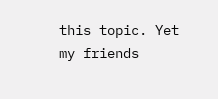this topic. Yet my friends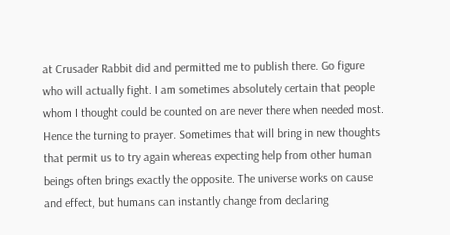at Crusader Rabbit did and permitted me to publish there. Go figure who will actually fight. I am sometimes absolutely certain that people whom I thought could be counted on are never there when needed most. Hence the turning to prayer. Sometimes that will bring in new thoughts that permit us to try again whereas expecting help from other human beings often brings exactly the opposite. The universe works on cause and effect, but humans can instantly change from declaring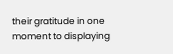their gratitude in one moment to displaying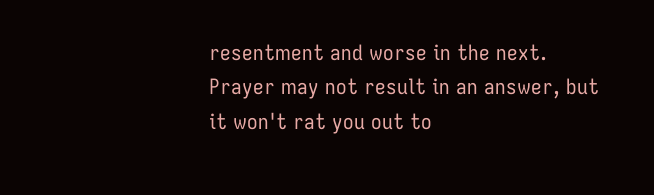resentment and worse in the next. Prayer may not result in an answer, but it won't rat you out to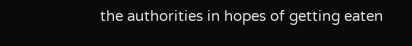the authorities in hopes of getting eaten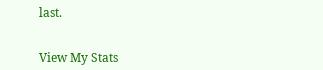last.


View My Stats